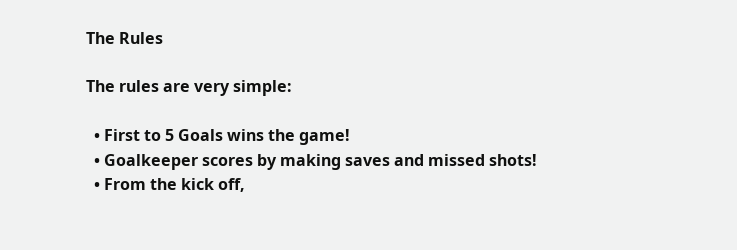The Rules

The rules are very simple:

  • First to 5 Goals wins the game!
  • Goalkeeper scores by making saves and missed shots!
  • From the kick off,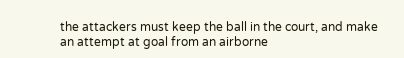the attackers must keep the ball in the court, and make an attempt at goal from an airborne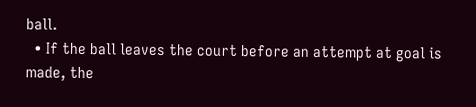ball.
  • If the ball leaves the court before an attempt at goal is made, the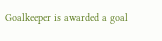Goalkeeper is awarded a goal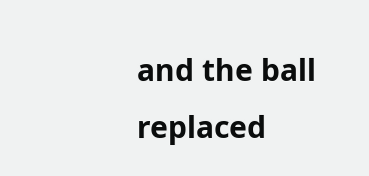and the ball replaced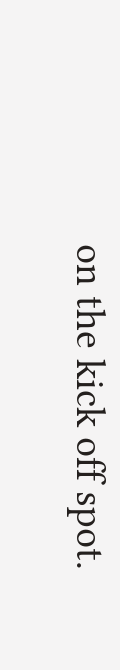on the kick off spot.